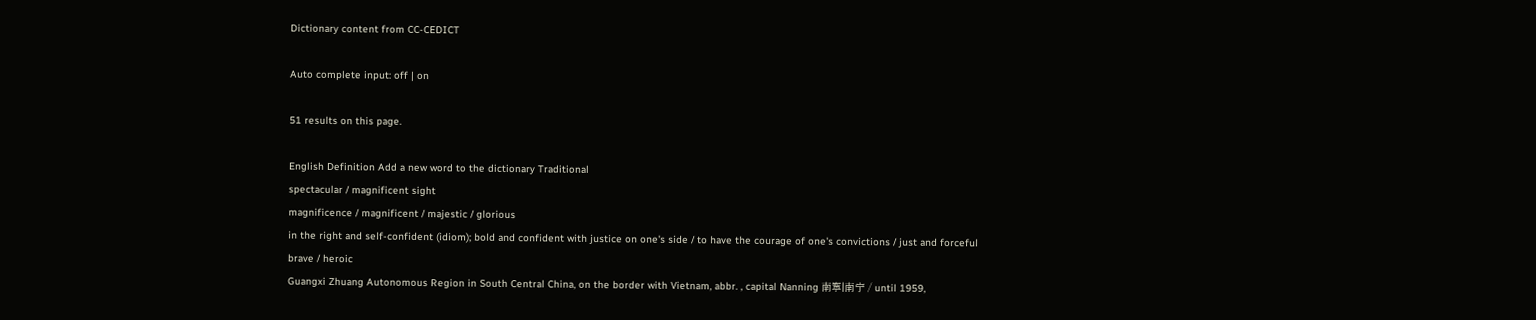Dictionary content from CC-CEDICT

Auto complete input: off | on

51 results on this page.

English Definition Add a new word to the dictionary Traditional
spectacular / magnificent sight
magnificence / magnificent / majestic / glorious
in the right and self-confident (idiom); bold and confident with justice on one's side / to have the courage of one's convictions / just and forceful
brave / heroic
Guangxi Zhuang Autonomous Region in South Central China, on the border with Vietnam, abbr. , capital Nanning 南寧|南宁 / until 1959,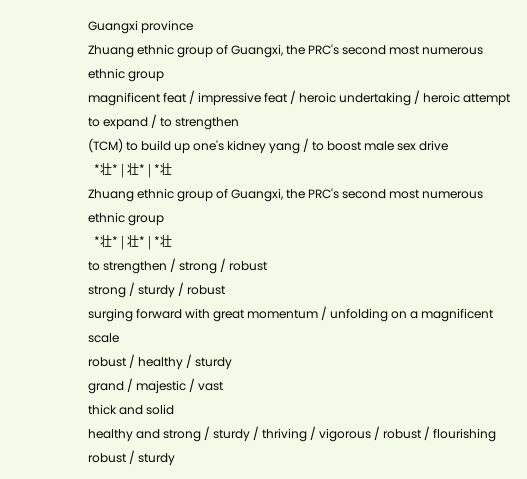Guangxi province
Zhuang ethnic group of Guangxi, the PRC's second most numerous ethnic group
magnificent feat / impressive feat / heroic undertaking / heroic attempt
to expand / to strengthen
(TCM) to build up one's kidney yang / to boost male sex drive
  *壮* | 壮* | *壮
Zhuang ethnic group of Guangxi, the PRC's second most numerous ethnic group
  *壮* | 壮* | *壮
to strengthen / strong / robust
strong / sturdy / robust
surging forward with great momentum / unfolding on a magnificent scale
robust / healthy / sturdy
grand / majestic / vast
thick and solid
healthy and strong / sturdy / thriving / vigorous / robust / flourishing
robust / sturdy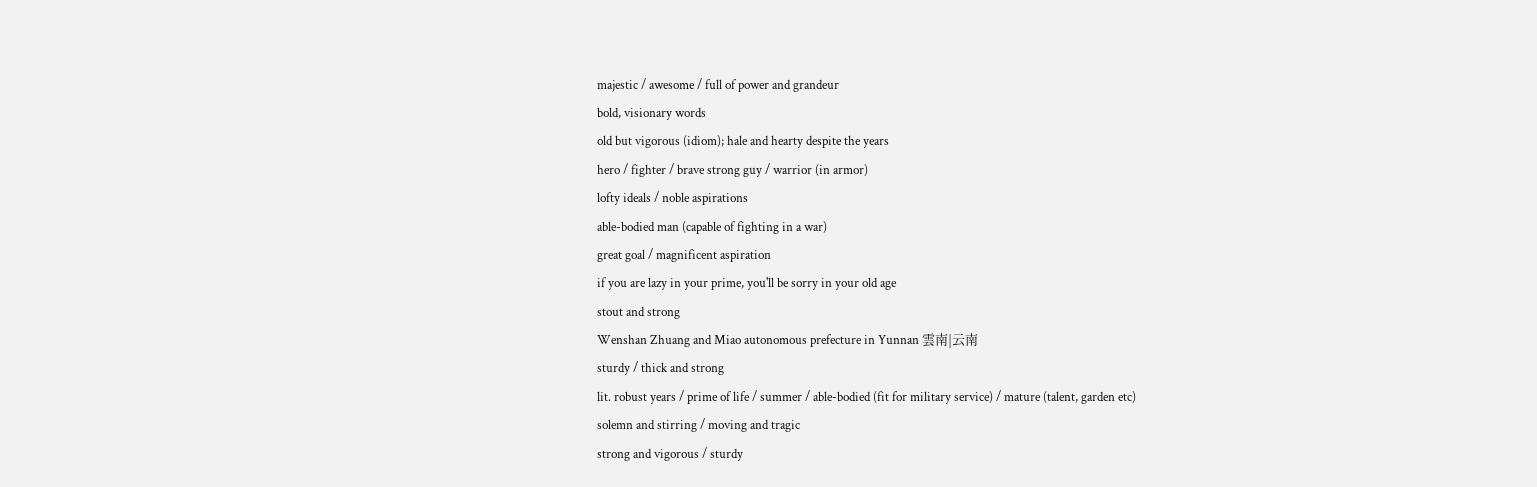majestic / awesome / full of power and grandeur
bold, visionary words
old but vigorous (idiom); hale and hearty despite the years
hero / fighter / brave strong guy / warrior (in armor)
lofty ideals / noble aspirations
able-bodied man (capable of fighting in a war)
great goal / magnificent aspiration
if you are lazy in your prime, you'll be sorry in your old age
stout and strong
Wenshan Zhuang and Miao autonomous prefecture in Yunnan 雲南|云南
sturdy / thick and strong
lit. robust years / prime of life / summer / able-bodied (fit for military service) / mature (talent, garden etc)
solemn and stirring / moving and tragic
strong and vigorous / sturdy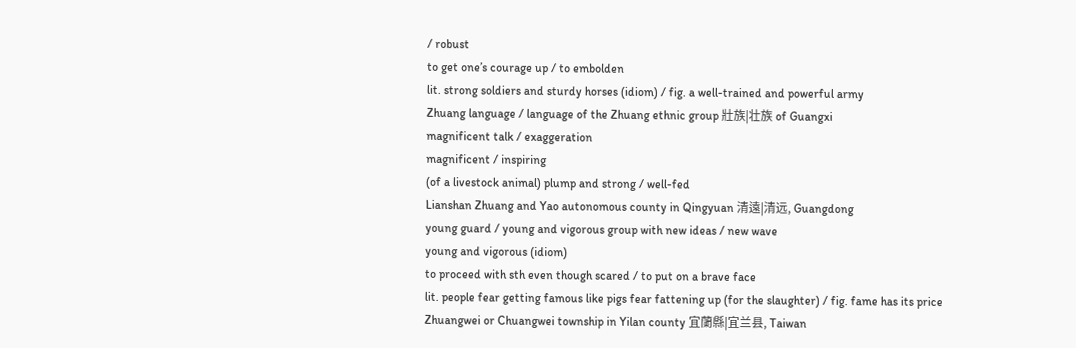/ robust
to get one’s courage up / to embolden
lit. strong soldiers and sturdy horses (idiom) / fig. a well-trained and powerful army
Zhuang language / language of the Zhuang ethnic group 壯族|壮族 of Guangxi
magnificent talk / exaggeration
magnificent / inspiring
(of a livestock animal) plump and strong / well-fed
Lianshan Zhuang and Yao autonomous county in Qingyuan 清遠|清远, Guangdong
young guard / young and vigorous group with new ideas / new wave
young and vigorous (idiom)
to proceed with sth even though scared / to put on a brave face
lit. people fear getting famous like pigs fear fattening up (for the slaughter) / fig. fame has its price
Zhuangwei or Chuangwei township in Yilan county 宜蘭縣|宜兰县, Taiwan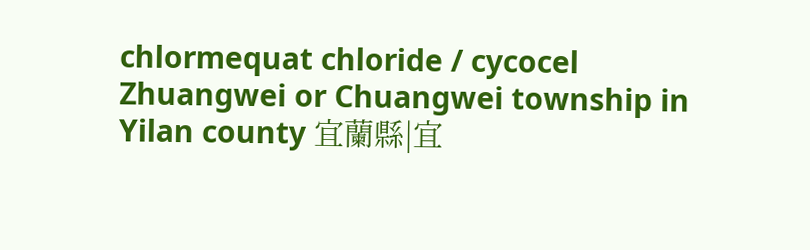chlormequat chloride / cycocel
Zhuangwei or Chuangwei township in Yilan county 宜蘭縣|宜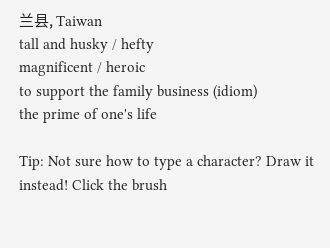兰县, Taiwan
tall and husky / hefty
magnificent / heroic
to support the family business (idiom)
the prime of one's life

Tip: Not sure how to type a character? Draw it instead! Click the brush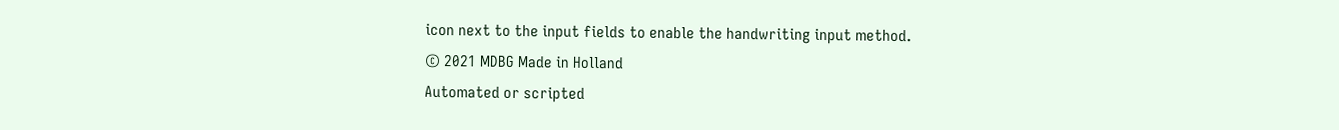icon next to the input fields to enable the handwriting input method.
© 2021 MDBG Made in Holland
Automated or scripted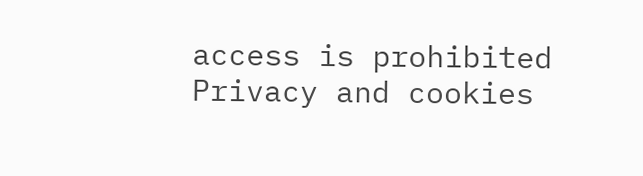access is prohibited
Privacy and cookies